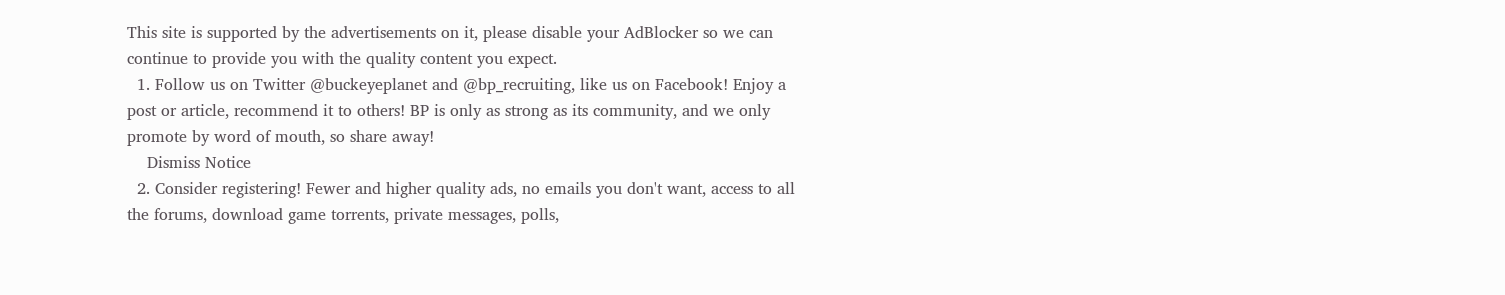This site is supported by the advertisements on it, please disable your AdBlocker so we can continue to provide you with the quality content you expect.
  1. Follow us on Twitter @buckeyeplanet and @bp_recruiting, like us on Facebook! Enjoy a post or article, recommend it to others! BP is only as strong as its community, and we only promote by word of mouth, so share away!
    Dismiss Notice
  2. Consider registering! Fewer and higher quality ads, no emails you don't want, access to all the forums, download game torrents, private messages, polls,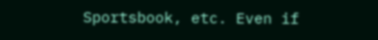Sportsbook, etc. Even if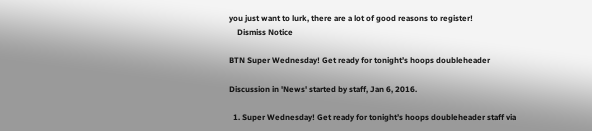you just want to lurk, there are a lot of good reasons to register!
    Dismiss Notice

BTN Super Wednesday! Get ready for tonight’s hoops doubleheader

Discussion in 'News' started by staff, Jan 6, 2016.

  1. Super Wednesday! Get ready for tonight’s hoops doubleheader staff via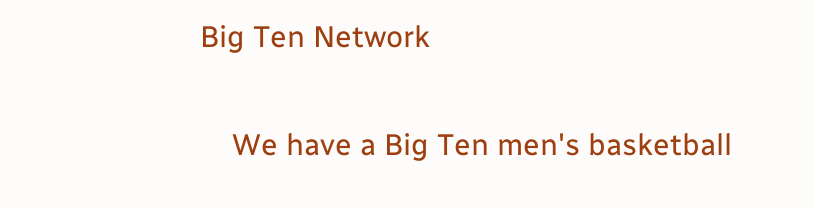Big Ten Network

    We have a Big Ten men's basketball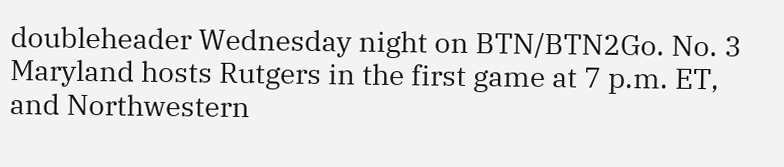doubleheader Wednesday night on BTN/BTN2Go. No. 3 Maryland hosts Rutgers in the first game at 7 p.m. ET, and Northwestern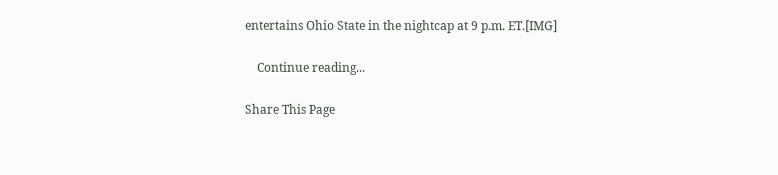entertains Ohio State in the nightcap at 9 p.m. ET.[IMG]

    Continue reading...

Share This Page